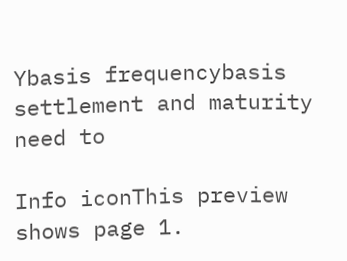Ybasis frequencybasis settlement and maturity need to

Info iconThis preview shows page 1.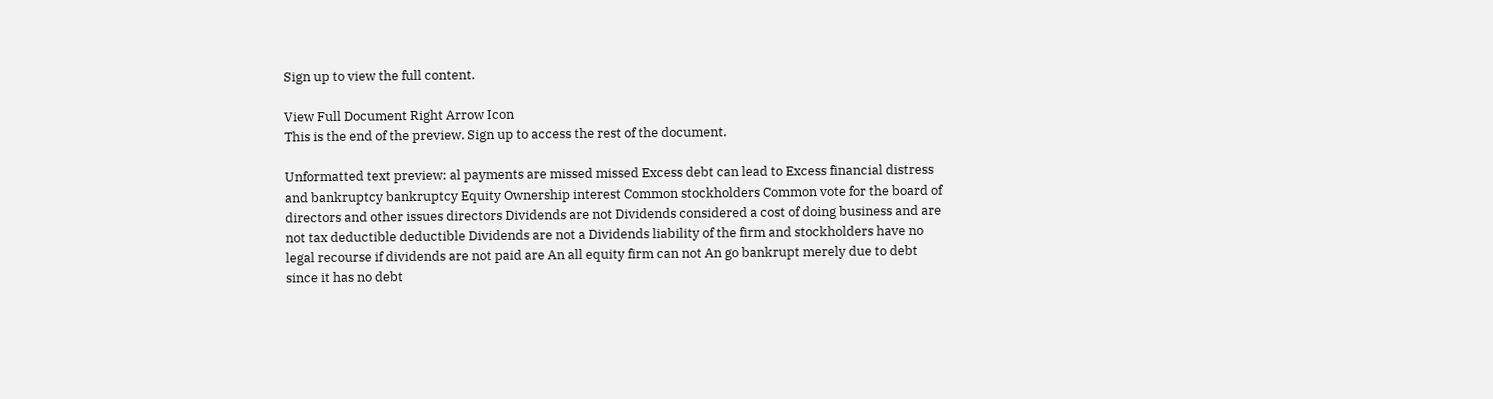Sign up to view the full content.

View Full Document Right Arrow Icon
This is the end of the preview. Sign up to access the rest of the document.

Unformatted text preview: al payments are missed missed Excess debt can lead to Excess financial distress and bankruptcy bankruptcy Equity Ownership interest Common stockholders Common vote for the board of directors and other issues directors Dividends are not Dividends considered a cost of doing business and are not tax deductible deductible Dividends are not a Dividends liability of the firm and stockholders have no legal recourse if dividends are not paid are An all equity firm can not An go bankrupt merely due to debt since it has no debt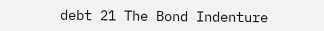debt 21 The Bond Indenture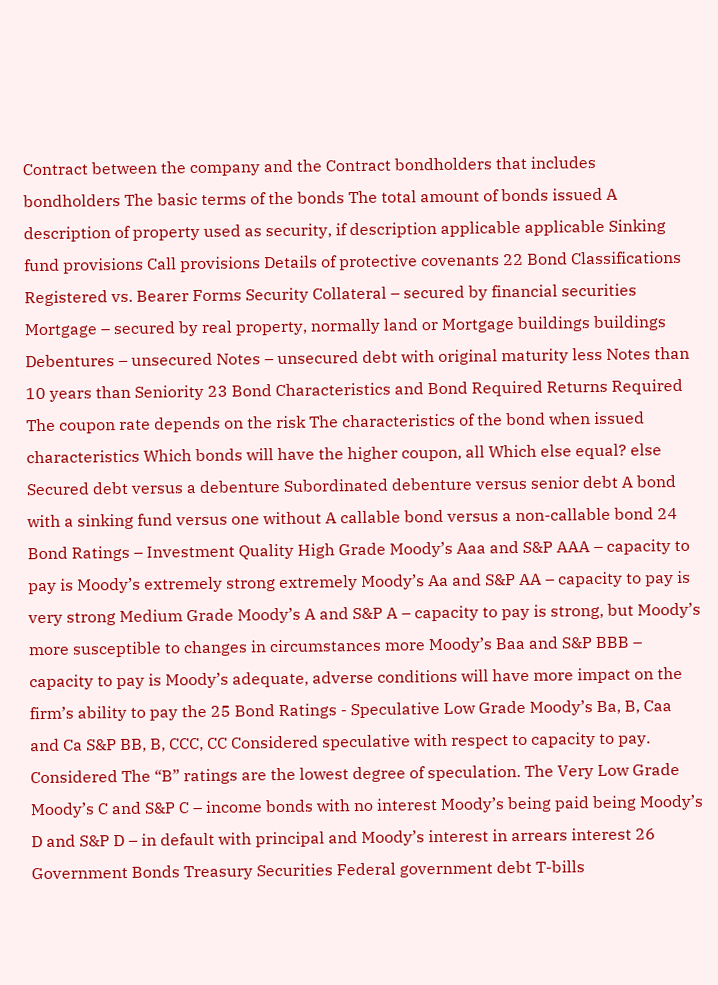Contract between the company and the Contract bondholders that includes bondholders The basic terms of the bonds The total amount of bonds issued A description of property used as security, if description applicable applicable Sinking fund provisions Call provisions Details of protective covenants 22 Bond Classifications Registered vs. Bearer Forms Security Collateral – secured by financial securities Mortgage – secured by real property, normally land or Mortgage buildings buildings Debentures – unsecured Notes – unsecured debt with original maturity less Notes than 10 years than Seniority 23 Bond Characteristics and Bond Required Returns Required The coupon rate depends on the risk The characteristics of the bond when issued characteristics Which bonds will have the higher coupon, all Which else equal? else Secured debt versus a debenture Subordinated debenture versus senior debt A bond with a sinking fund versus one without A callable bond versus a non-callable bond 24 Bond Ratings – Investment Quality High Grade Moody’s Aaa and S&P AAA – capacity to pay is Moody’s extremely strong extremely Moody’s Aa and S&P AA – capacity to pay is very strong Medium Grade Moody’s A and S&P A – capacity to pay is strong, but Moody’s more susceptible to changes in circumstances more Moody’s Baa and S&P BBB – capacity to pay is Moody’s adequate, adverse conditions will have more impact on the firm’s ability to pay the 25 Bond Ratings - Speculative Low Grade Moody’s Ba, B, Caa and Ca S&P BB, B, CCC, CC Considered speculative with respect to capacity to pay. Considered The “B” ratings are the lowest degree of speculation. The Very Low Grade Moody’s C and S&P C – income bonds with no interest Moody’s being paid being Moody’s D and S&P D – in default with principal and Moody’s interest in arrears interest 26 Government Bonds Treasury Securities Federal government debt T-bills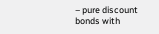– pure discount bonds with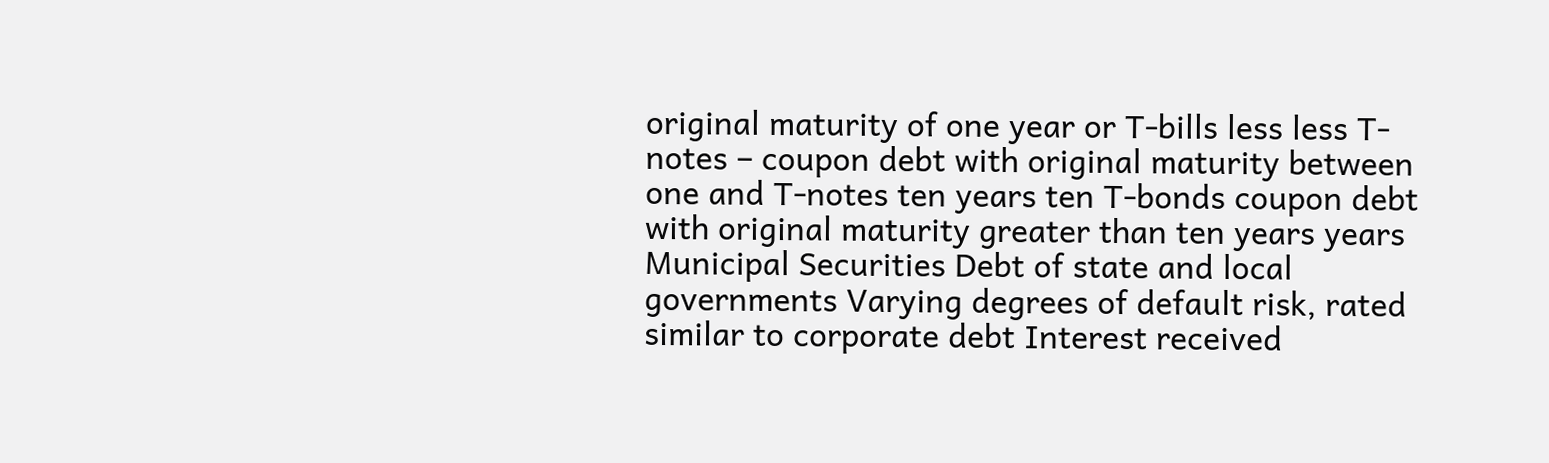original maturity of one year or T-bills less less T-notes – coupon debt with original maturity between one and T-notes ten years ten T-bonds coupon debt with original maturity greater than ten years years Municipal Securities Debt of state and local governments Varying degrees of default risk, rated similar to corporate debt Interest received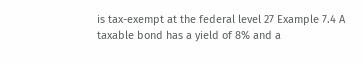is tax-exempt at the federal level 27 Example 7.4 A taxable bond has a yield of 8% and a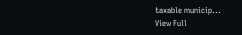taxable municip...
View Full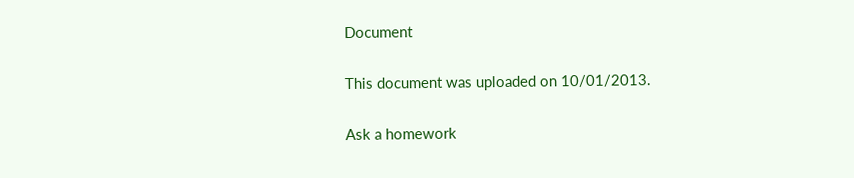Document

This document was uploaded on 10/01/2013.

Ask a homework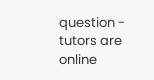question - tutors are online